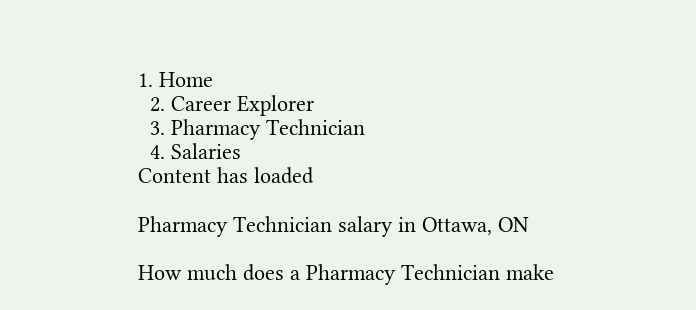1. Home
  2. Career Explorer
  3. Pharmacy Technician
  4. Salaries
Content has loaded

Pharmacy Technician salary in Ottawa, ON

How much does a Pharmacy Technician make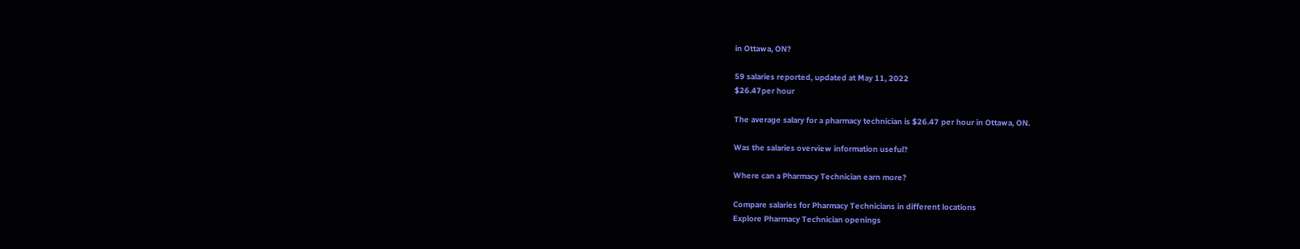in Ottawa, ON?

59 salaries reported, updated at May 11, 2022
$26.47per hour

The average salary for a pharmacy technician is $26.47 per hour in Ottawa, ON.

Was the salaries overview information useful?

Where can a Pharmacy Technician earn more?

Compare salaries for Pharmacy Technicians in different locations
Explore Pharmacy Technician openings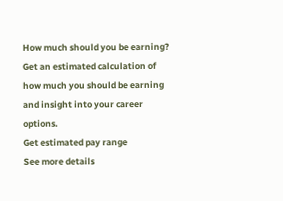How much should you be earning?
Get an estimated calculation of how much you should be earning and insight into your career options.
Get estimated pay range
See more details